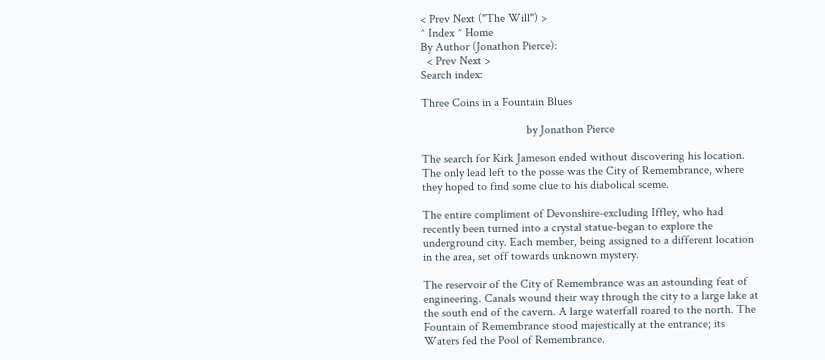< Prev Next ("The Will") >
^ Index ^ Home
By Author (Jonathon Pierce):
  < Prev Next >
Search index:

Three Coins in a Fountain Blues

                                   by Jonathon Pierce

The search for Kirk Jameson ended without discovering his location. The only lead left to the posse was the City of Remembrance, where they hoped to find some clue to his diabolical sceme.

The entire compliment of Devonshire-excluding Iffley, who had recently been turned into a crystal statue-began to explore the underground city. Each member, being assigned to a different location in the area, set off towards unknown mystery.

The reservoir of the City of Remembrance was an astounding feat of engineering. Canals wound their way through the city to a large lake at the south end of the cavern. A large waterfall roared to the north. The Fountain of Remembrance stood majestically at the entrance; its Waters fed the Pool of Remembrance.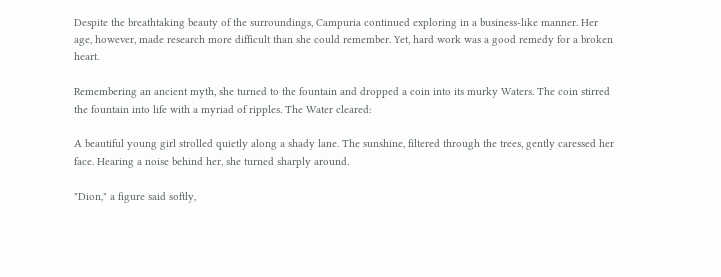Despite the breathtaking beauty of the surroundings, Campuria continued exploring in a business-like manner. Her age, however, made research more difficult than she could remember. Yet, hard work was a good remedy for a broken heart.

Remembering an ancient myth, she turned to the fountain and dropped a coin into its murky Waters. The coin stirred the fountain into life with a myriad of ripples. The Water cleared:

A beautiful young girl strolled quietly along a shady lane. The sunshine, filtered through the trees, gently caressed her face. Hearing a noise behind her, she turned sharply around.

"Dion," a figure said softly,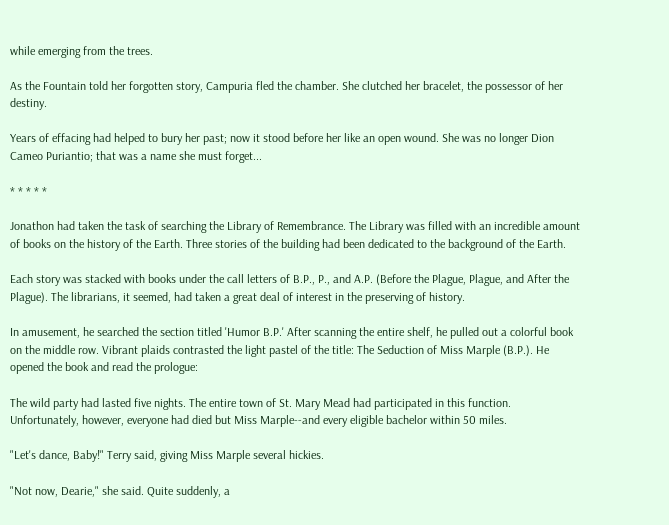while emerging from the trees.

As the Fountain told her forgotten story, Campuria fled the chamber. She clutched her bracelet, the possessor of her destiny.

Years of effacing had helped to bury her past; now it stood before her like an open wound. She was no longer Dion Cameo Puriantio; that was a name she must forget...

* * * * *

Jonathon had taken the task of searching the Library of Remembrance. The Library was filled with an incredible amount of books on the history of the Earth. Three stories of the building had been dedicated to the background of the Earth.

Each story was stacked with books under the call letters of B.P., P., and A.P. (Before the Plague, Plague, and After the Plague). The librarians, it seemed, had taken a great deal of interest in the preserving of history.

In amusement, he searched the section titled 'Humor B.P.' After scanning the entire shelf, he pulled out a colorful book on the middle row. Vibrant plaids contrasted the light pastel of the title: The Seduction of Miss Marple (B.P.). He opened the book and read the prologue:

The wild party had lasted five nights. The entire town of St. Mary Mead had participated in this function. Unfortunately, however, everyone had died but Miss Marple--and every eligible bachelor within 50 miles.

"Let's dance, Baby!" Terry said, giving Miss Marple several hickies.

"Not now, Dearie," she said. Quite suddenly, a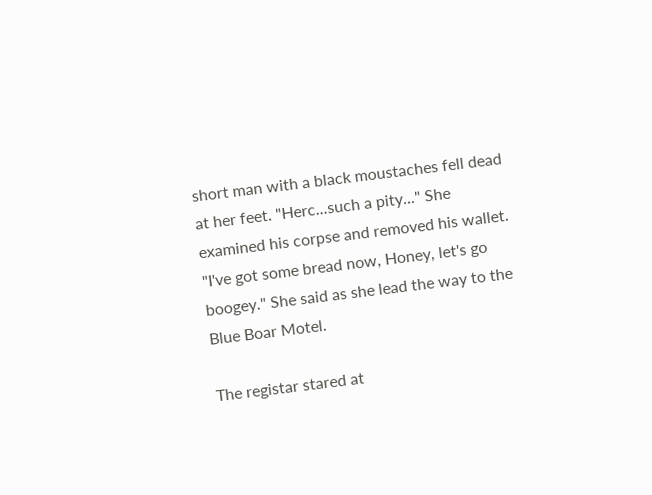short man with a black moustaches fell dead at her feet. "Herc...such a pity..." She examined his corpse and removed his wallet. "I've got some bread now, Honey, let's go boogey." She said as she lead the way to the Blue Boar Motel.

The registar stared at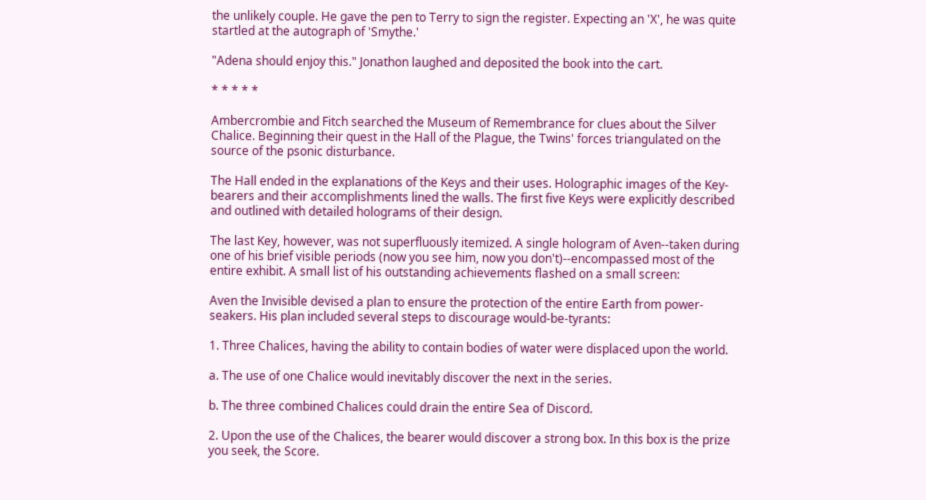the unlikely couple. He gave the pen to Terry to sign the register. Expecting an 'X', he was quite startled at the autograph of 'Smythe.'

"Adena should enjoy this." Jonathon laughed and deposited the book into the cart.

* * * * *

Ambercrombie and Fitch searched the Museum of Remembrance for clues about the Silver Chalice. Beginning their quest in the Hall of the Plague, the Twins' forces triangulated on the source of the psonic disturbance.

The Hall ended in the explanations of the Keys and their uses. Holographic images of the Key-bearers and their accomplishments lined the walls. The first five Keys were explicitly described and outlined with detailed holograms of their design.

The last Key, however, was not superfluously itemized. A single hologram of Aven--taken during one of his brief visible periods (now you see him, now you don't)--encompassed most of the entire exhibit. A small list of his outstanding achievements flashed on a small screen:

Aven the Invisible devised a plan to ensure the protection of the entire Earth from power-seakers. His plan included several steps to discourage would-be-tyrants:

1. Three Chalices, having the ability to contain bodies of water were displaced upon the world.

a. The use of one Chalice would inevitably discover the next in the series.

b. The three combined Chalices could drain the entire Sea of Discord.

2. Upon the use of the Chalices, the bearer would discover a strong box. In this box is the prize you seek, the Score.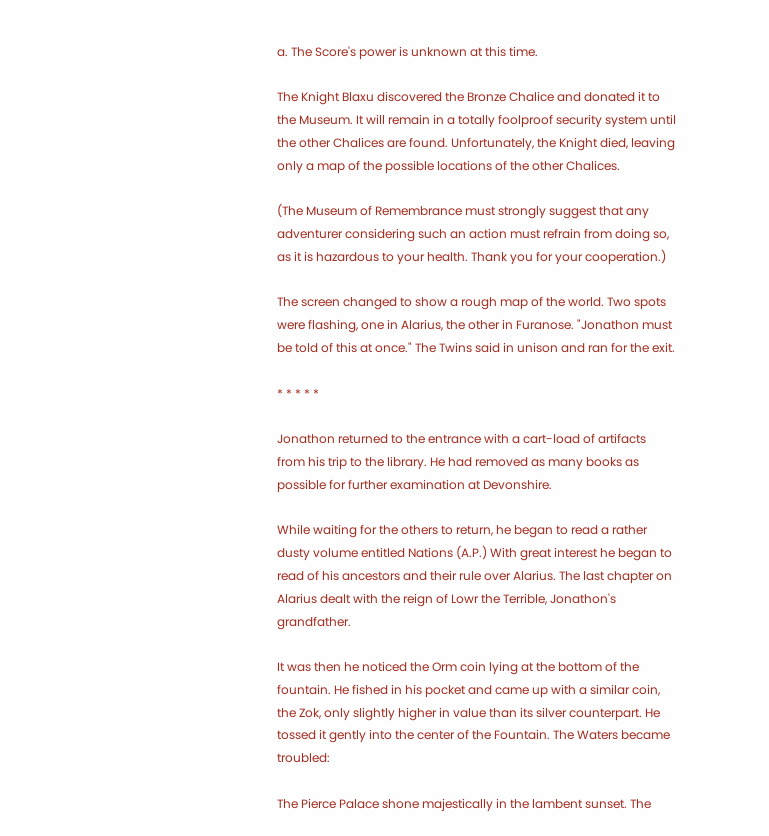a. The Score's power is unknown at this time.

The Knight Blaxu discovered the Bronze Chalice and donated it to the Museum. It will remain in a totally foolproof security system until the other Chalices are found. Unfortunately, the Knight died, leaving only a map of the possible locations of the other Chalices.

(The Museum of Remembrance must strongly suggest that any adventurer considering such an action must refrain from doing so, as it is hazardous to your health. Thank you for your cooperation.)

The screen changed to show a rough map of the world. Two spots were flashing, one in Alarius, the other in Furanose. "Jonathon must be told of this at once." The Twins said in unison and ran for the exit.

* * * * *

Jonathon returned to the entrance with a cart-load of artifacts from his trip to the library. He had removed as many books as possible for further examination at Devonshire.

While waiting for the others to return, he began to read a rather dusty volume entitled Nations (A.P.) With great interest he began to read of his ancestors and their rule over Alarius. The last chapter on Alarius dealt with the reign of Lowr the Terrible, Jonathon's grandfather.

It was then he noticed the Orm coin lying at the bottom of the fountain. He fished in his pocket and came up with a similar coin, the Zok, only slightly higher in value than its silver counterpart. He tossed it gently into the center of the Fountain. The Waters became troubled:

The Pierce Palace shone majestically in the lambent sunset. The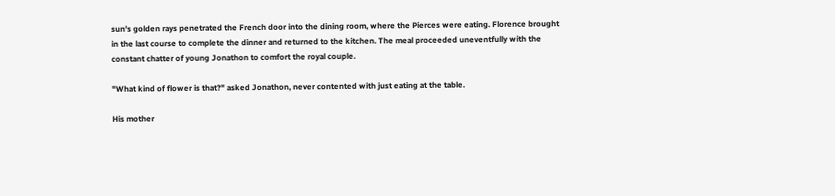sun's golden rays penetrated the French door into the dining room, where the Pierces were eating. Florence brought in the last course to complete the dinner and returned to the kitchen. The meal proceeded uneventfully with the constant chatter of young Jonathon to comfort the royal couple.

"What kind of flower is that?" asked Jonathon, never contented with just eating at the table.

His mother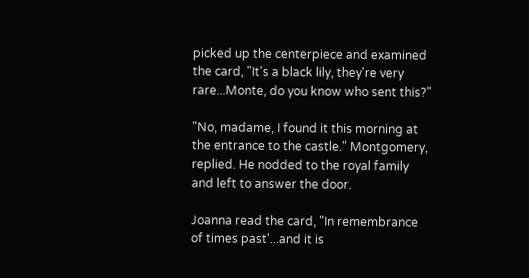picked up the centerpiece and examined the card, "It's a black lily, they're very rare...Monte, do you know who sent this?"

"No, madame, I found it this morning at the entrance to the castle." Montgomery, replied. He nodded to the royal family and left to answer the door.

Joanna read the card, "In remembrance of times past'...and it is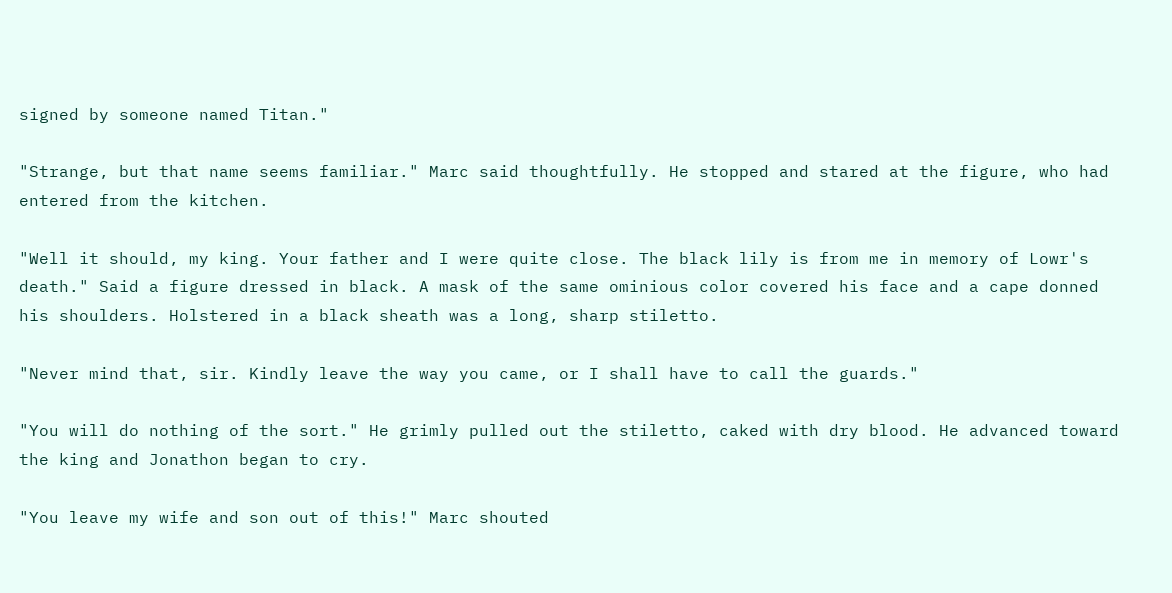signed by someone named Titan."

"Strange, but that name seems familiar." Marc said thoughtfully. He stopped and stared at the figure, who had entered from the kitchen.

"Well it should, my king. Your father and I were quite close. The black lily is from me in memory of Lowr's death." Said a figure dressed in black. A mask of the same ominious color covered his face and a cape donned his shoulders. Holstered in a black sheath was a long, sharp stiletto.

"Never mind that, sir. Kindly leave the way you came, or I shall have to call the guards."

"You will do nothing of the sort." He grimly pulled out the stiletto, caked with dry blood. He advanced toward the king and Jonathon began to cry.

"You leave my wife and son out of this!" Marc shouted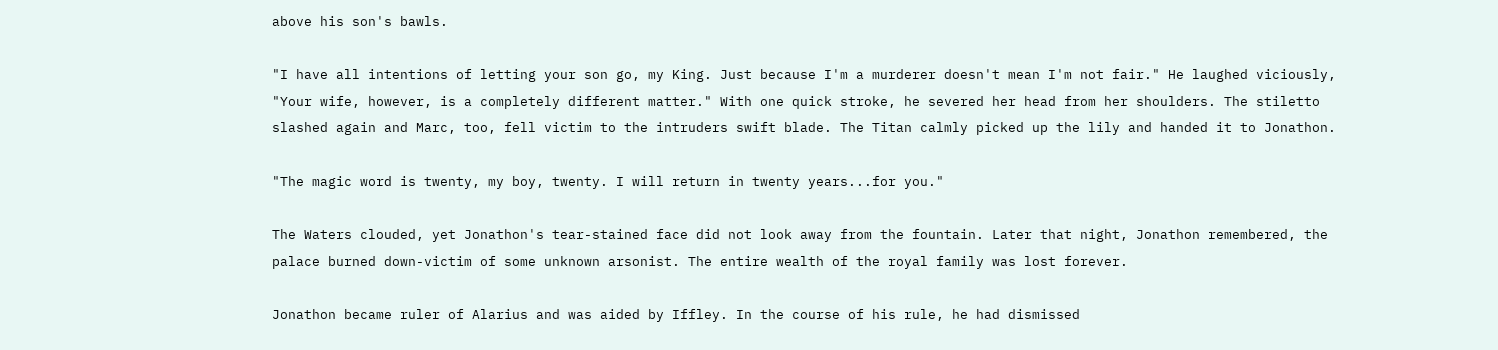above his son's bawls.

"I have all intentions of letting your son go, my King. Just because I'm a murderer doesn't mean I'm not fair." He laughed viciously, "Your wife, however, is a completely different matter." With one quick stroke, he severed her head from her shoulders. The stiletto slashed again and Marc, too, fell victim to the intruders swift blade. The Titan calmly picked up the lily and handed it to Jonathon.

"The magic word is twenty, my boy, twenty. I will return in twenty years...for you."

The Waters clouded, yet Jonathon's tear-stained face did not look away from the fountain. Later that night, Jonathon remembered, the palace burned down-victim of some unknown arsonist. The entire wealth of the royal family was lost forever.

Jonathon became ruler of Alarius and was aided by Iffley. In the course of his rule, he had dismissed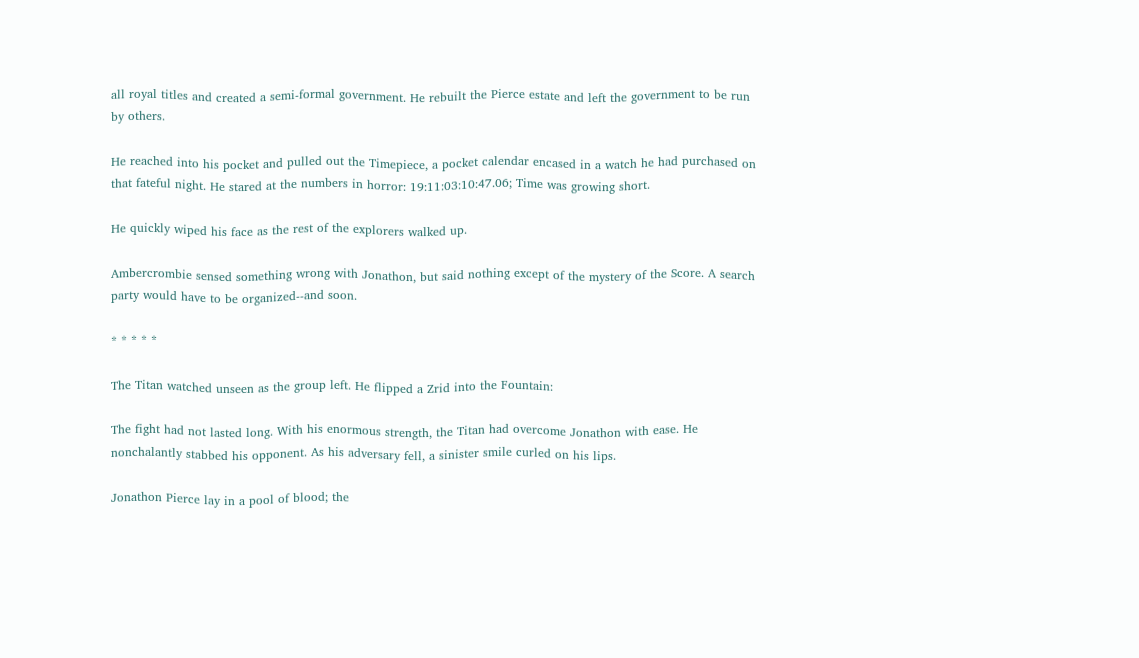all royal titles and created a semi-formal government. He rebuilt the Pierce estate and left the government to be run by others.

He reached into his pocket and pulled out the Timepiece, a pocket calendar encased in a watch he had purchased on that fateful night. He stared at the numbers in horror: 19:11:03:10:47.06; Time was growing short.

He quickly wiped his face as the rest of the explorers walked up.

Ambercrombie sensed something wrong with Jonathon, but said nothing except of the mystery of the Score. A search party would have to be organized--and soon.

* * * * *

The Titan watched unseen as the group left. He flipped a Zrid into the Fountain:

The fight had not lasted long. With his enormous strength, the Titan had overcome Jonathon with ease. He nonchalantly stabbed his opponent. As his adversary fell, a sinister smile curled on his lips.

Jonathon Pierce lay in a pool of blood; the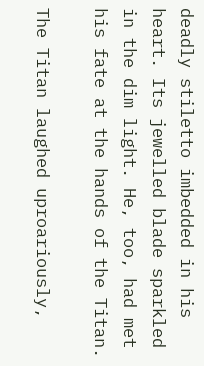deadly stiletto imbedded in his heart. Its jewelled blade sparkled in the dim light. He, too, had met his fate at the hands of the Titan.

The Titan laughed uproariously,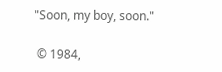"Soon, my boy, soon."

 © 1984,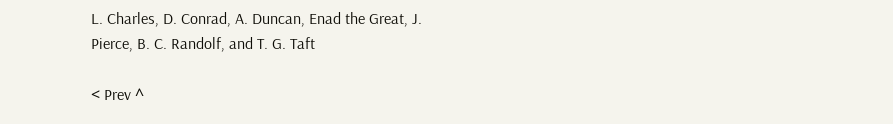L. Charles, D. Conrad, A. Duncan, Enad the Great, J. Pierce, B. C. Randolf, and T. G. Taft

< Prev ^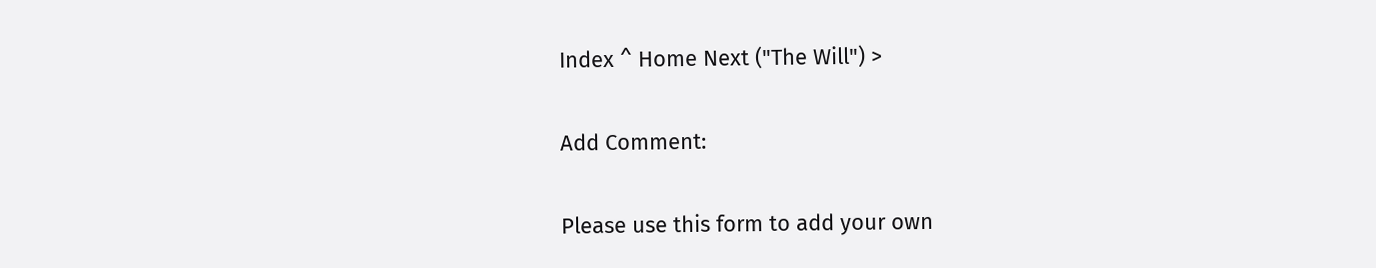Index ^ Home Next ("The Will") >

Add Comment:

Please use this form to add your own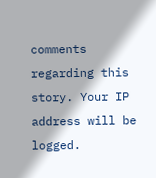comments regarding this story. Your IP address will be logged.